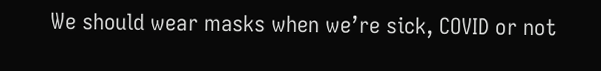We should wear masks when we’re sick, COVID or not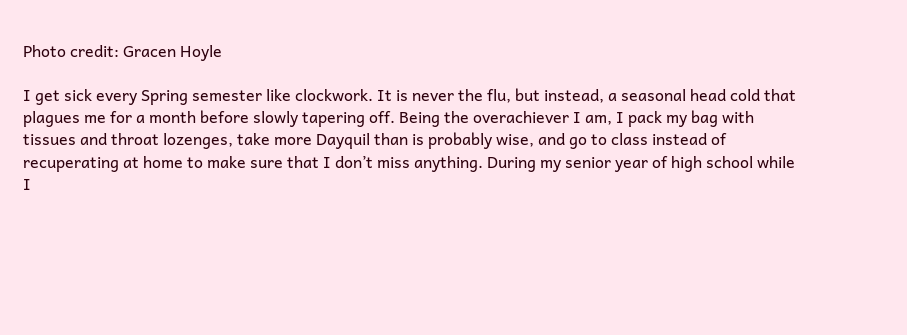Photo credit: Gracen Hoyle

I get sick every Spring semester like clockwork. It is never the flu, but instead, a seasonal head cold that plagues me for a month before slowly tapering off. Being the overachiever I am, I pack my bag with tissues and throat lozenges, take more Dayquil than is probably wise, and go to class instead of recuperating at home to make sure that I don’t miss anything. During my senior year of high school while I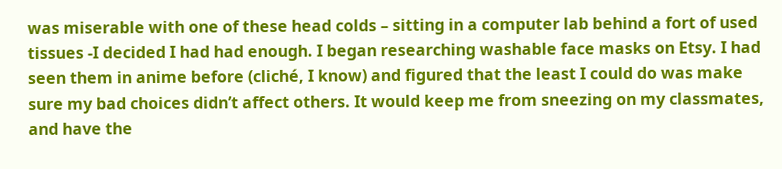was miserable with one of these head colds – sitting in a computer lab behind a fort of used tissues -I decided I had had enough. I began researching washable face masks on Etsy. I had seen them in anime before (cliché, I know) and figured that the least I could do was make sure my bad choices didn’t affect others. It would keep me from sneezing on my classmates, and have the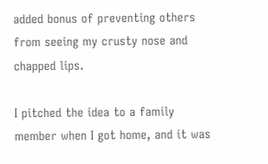added bonus of preventing others from seeing my crusty nose and chapped lips.

I pitched the idea to a family member when I got home, and it was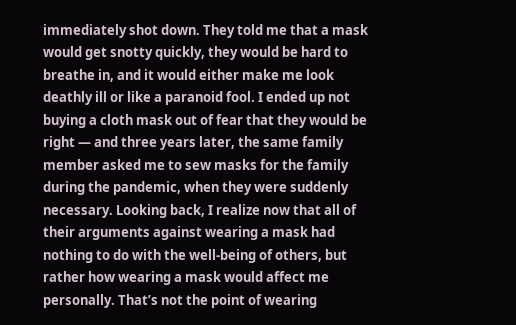immediately shot down. They told me that a mask would get snotty quickly, they would be hard to breathe in, and it would either make me look deathly ill or like a paranoid fool. I ended up not buying a cloth mask out of fear that they would be right — and three years later, the same family member asked me to sew masks for the family during the pandemic, when they were suddenly necessary. Looking back, I realize now that all of their arguments against wearing a mask had nothing to do with the well-being of others, but rather how wearing a mask would affect me personally. That’s not the point of wearing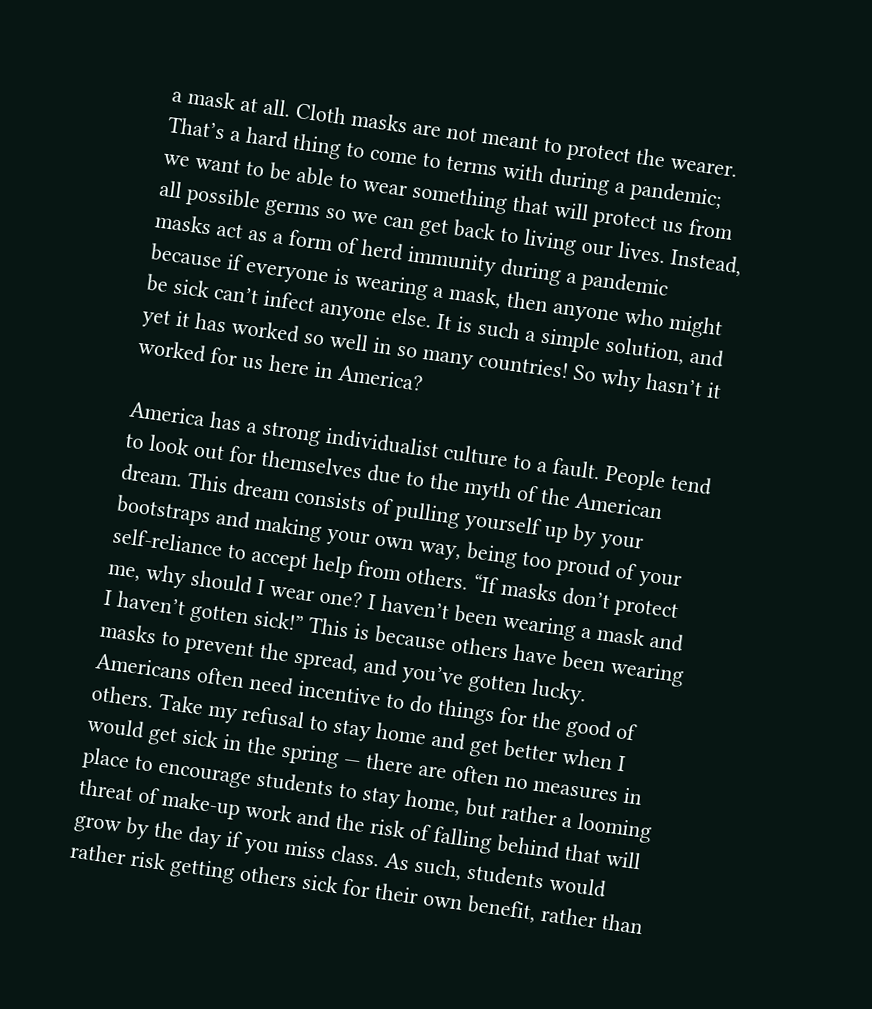a mask at all. Cloth masks are not meant to protect the wearer. That’s a hard thing to come to terms with during a pandemic; we want to be able to wear something that will protect us from all possible germs so we can get back to living our lives. Instead, masks act as a form of herd immunity during a pandemic because if everyone is wearing a mask, then anyone who might be sick can’t infect anyone else. It is such a simple solution, and yet it has worked so well in so many countries! So why hasn’t it worked for us here in America?

America has a strong individualist culture to a fault. People tend to look out for themselves due to the myth of the American dream. This dream consists of pulling yourself up by your bootstraps and making your own way, being too proud of your self-reliance to accept help from others. “If masks don’t protect me, why should I wear one? I haven’t been wearing a mask and I haven’t gotten sick!” This is because others have been wearing masks to prevent the spread, and you’ve gotten lucky. Americans often need incentive to do things for the good of others. Take my refusal to stay home and get better when I would get sick in the spring — there are often no measures in place to encourage students to stay home, but rather a looming threat of make-up work and the risk of falling behind that will grow by the day if you miss class. As such, students would rather risk getting others sick for their own benefit, rather than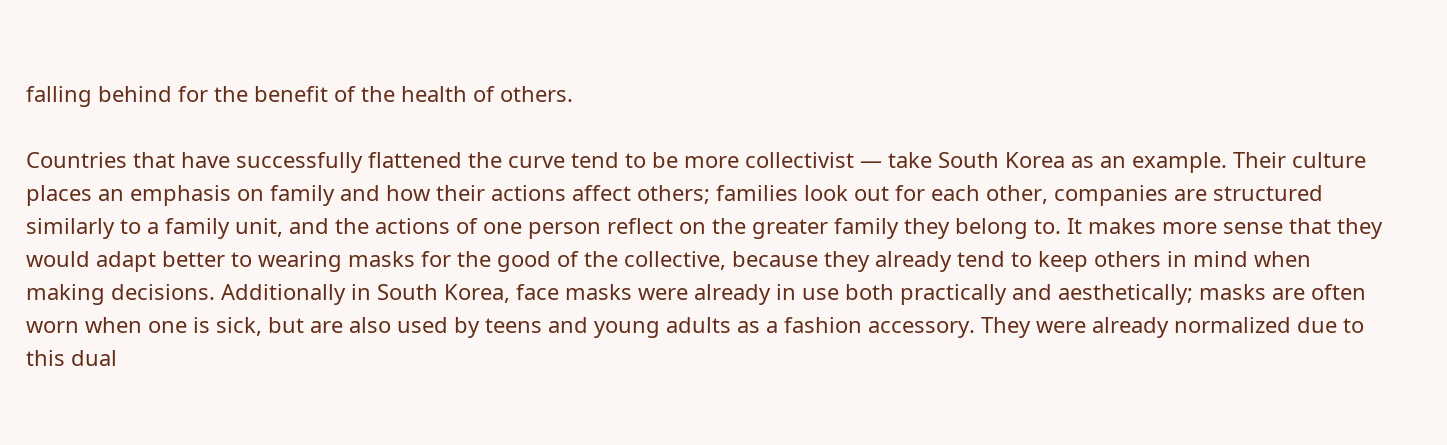falling behind for the benefit of the health of others.

Countries that have successfully flattened the curve tend to be more collectivist — take South Korea as an example. Their culture places an emphasis on family and how their actions affect others; families look out for each other, companies are structured similarly to a family unit, and the actions of one person reflect on the greater family they belong to. It makes more sense that they would adapt better to wearing masks for the good of the collective, because they already tend to keep others in mind when making decisions. Additionally in South Korea, face masks were already in use both practically and aesthetically; masks are often worn when one is sick, but are also used by teens and young adults as a fashion accessory. They were already normalized due to this dual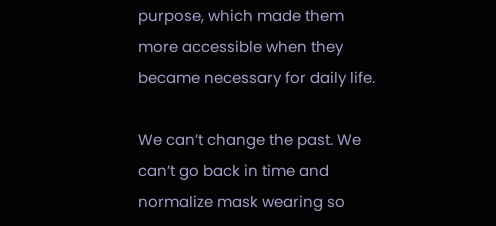purpose, which made them more accessible when they became necessary for daily life.

We can’t change the past. We can’t go back in time and normalize mask wearing so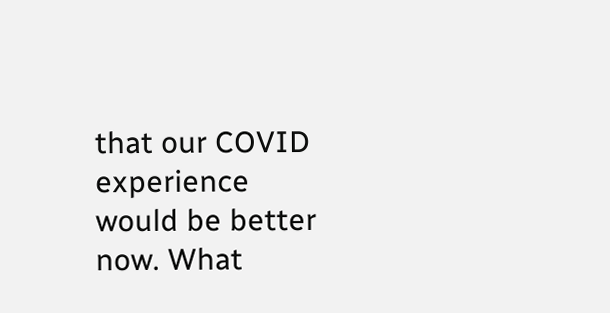that our COVID experience would be better now. What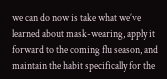we can do now is take what we’ve learned about mask-wearing, apply it forward to the coming flu season, and maintain the habit specifically for the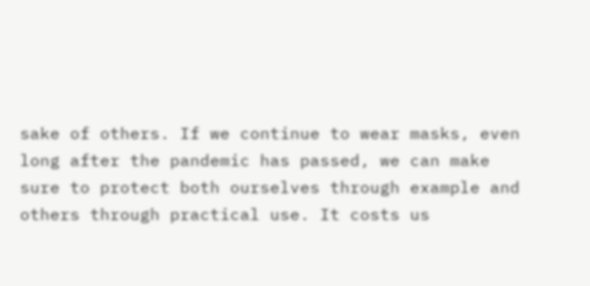sake of others. If we continue to wear masks, even long after the pandemic has passed, we can make sure to protect both ourselves through example and others through practical use. It costs us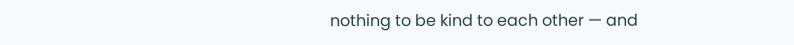nothing to be kind to each other — and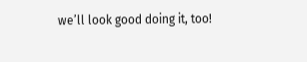we’ll look good doing it, too!